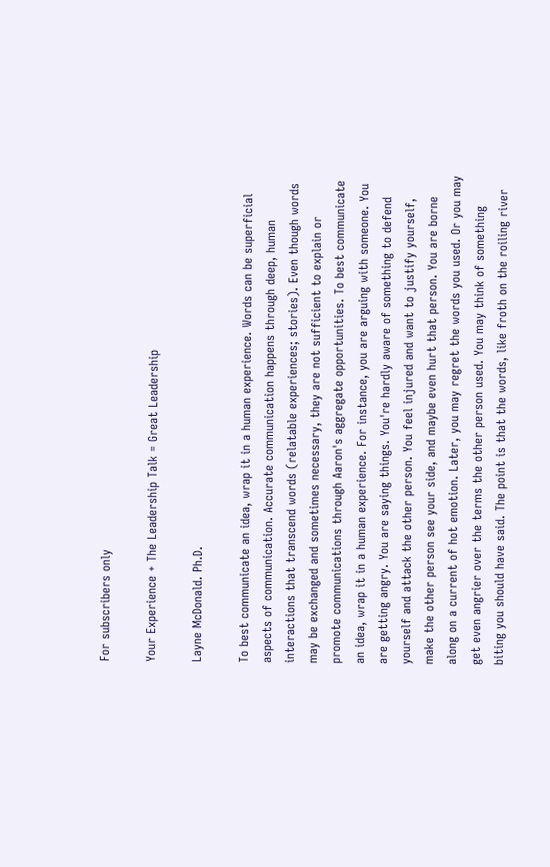For subscribers only

Your Experience + The Leadership Talk = Great Leadership

Layne McDonald. Ph.D.

To best communicate an idea, wrap it in a human experience. Words can be superficial aspects of communication. Accurate communication happens through deep, human interactions that transcend words (relatable experiences; stories). Even though words may be exchanged and sometimes necessary, they are not sufficient to explain or promote communications through Aaron's aggregate opportunities. To best communicate an idea, wrap it in a human experience. For instance, you are arguing with someone. You are getting angry. You are saying things. You're hardly aware of something to defend yourself and attack the other person. You feel injured and want to justify yourself, make the other person see your side, and maybe even hurt that person. You are borne along on a current of hot emotion. Later, you may regret the words you used. Or you may get even angrier over the terms the other person used. You may think of something biting you should have said. The point is that the words, like froth on the roiling river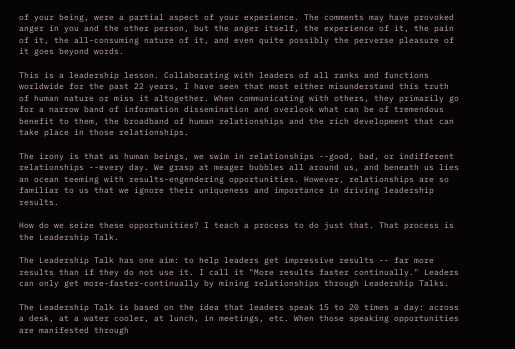of your being, were a partial aspect of your experience. The comments may have provoked anger in you and the other person, but the anger itself, the experience of it, the pain of it, the all-consuming nature of it, and even quite possibly the perverse pleasure of it goes beyond words.

This is a leadership lesson. Collaborating with leaders of all ranks and functions worldwide for the past 22 years, I have seen that most either misunderstand this truth of human nature or miss it altogether. When communicating with others, they primarily go for a narrow band of information dissemination and overlook what can be of tremendous benefit to them, the broadband of human relationships and the rich development that can take place in those relationships.

The irony is that as human beings, we swim in relationships --good, bad, or indifferent relationships --every day. We grasp at meager bubbles all around us, and beneath us lies an ocean teeming with results-engendering opportunities. However, relationships are so familiar to us that we ignore their uniqueness and importance in driving leadership results.

How do we seize these opportunities? I teach a process to do just that. That process is the Leadership Talk.

The Leadership Talk has one aim: to help leaders get impressive results -- far more results than if they do not use it. I call it "More results faster continually." Leaders can only get more-faster-continually by mining relationships through Leadership Talks.

The Leadership Talk is based on the idea that leaders speak 15 to 20 times a day: across a desk, at a water cooler, at lunch, in meetings, etc. When those speaking opportunities are manifested through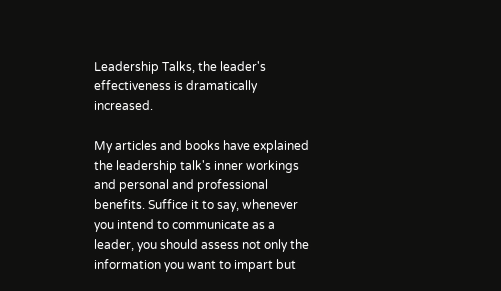Leadership Talks, the leader's effectiveness is dramatically increased.

My articles and books have explained the leadership talk's inner workings and personal and professional benefits. Suffice it to say, whenever you intend to communicate as a leader, you should assess not only the information you want to impart but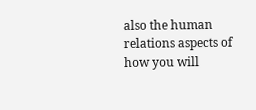also the human relations aspects of how you will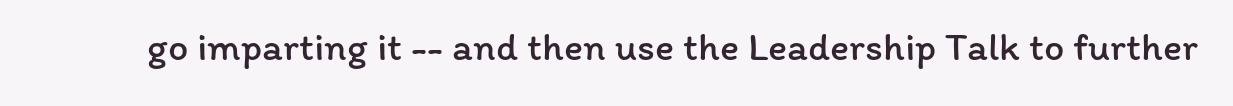go imparting it -- and then use the Leadership Talk to further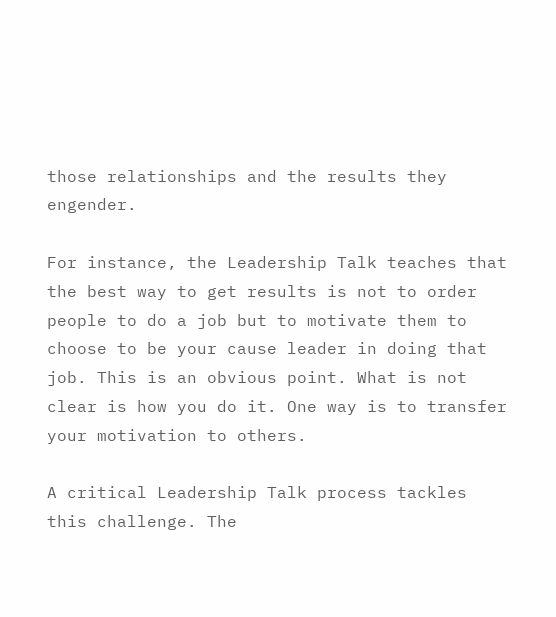those relationships and the results they engender.

For instance, the Leadership Talk teaches that the best way to get results is not to order people to do a job but to motivate them to choose to be your cause leader in doing that job. This is an obvious point. What is not clear is how you do it. One way is to transfer your motivation to others.

A critical Leadership Talk process tackles this challenge. The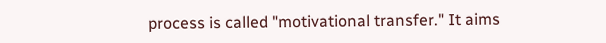process is called "motivational transfer." It aims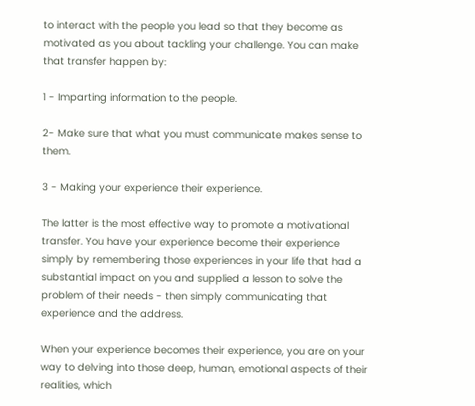to interact with the people you lead so that they become as motivated as you about tackling your challenge. You can make that transfer happen by:

1 - Imparting information to the people.

2- Make sure that what you must communicate makes sense to them.

3 - Making your experience their experience.

The latter is the most effective way to promote a motivational transfer. You have your experience become their experience simply by remembering those experiences in your life that had a substantial impact on you and supplied a lesson to solve the problem of their needs - then simply communicating that experience and the address.

When your experience becomes their experience, you are on your way to delving into those deep, human, emotional aspects of their realities, which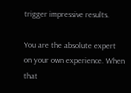trigger impressive results.

You are the absolute expert on your own experience. When that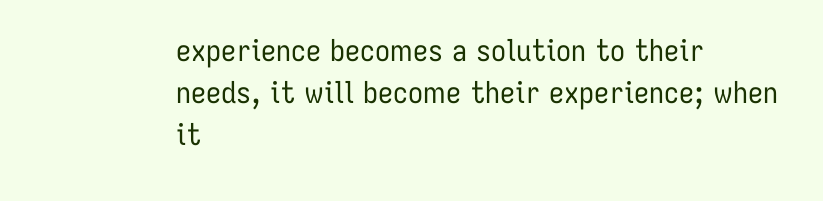experience becomes a solution to their needs, it will become their experience; when it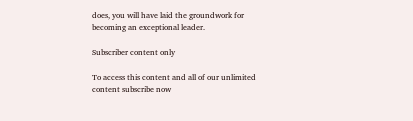does, you will have laid the groundwork for becoming an exceptional leader.

Subscriber content only

To access this content and all of our unlimited content subscribe now